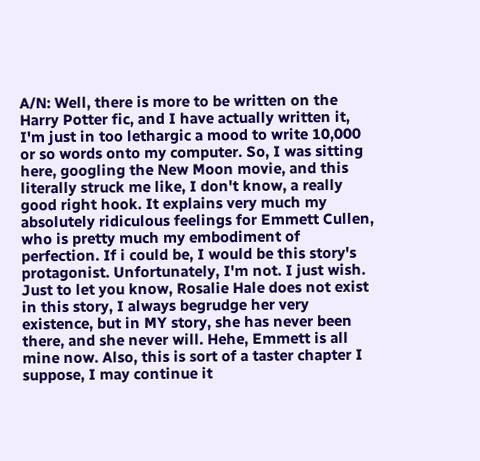A/N: Well, there is more to be written on the Harry Potter fic, and I have actually written it, I'm just in too lethargic a mood to write 10,000 or so words onto my computer. So, I was sitting here, googling the New Moon movie, and this literally struck me like, I don't know, a really good right hook. It explains very much my absolutely ridiculous feelings for Emmett Cullen, who is pretty much my embodiment of perfection. If i could be, I would be this story's protagonist. Unfortunately, I'm not. I just wish. Just to let you know, Rosalie Hale does not exist in this story, I always begrudge her very existence, but in MY story, she has never been there, and she never will. Hehe, Emmett is all mine now. Also, this is sort of a taster chapter I suppose, I may continue it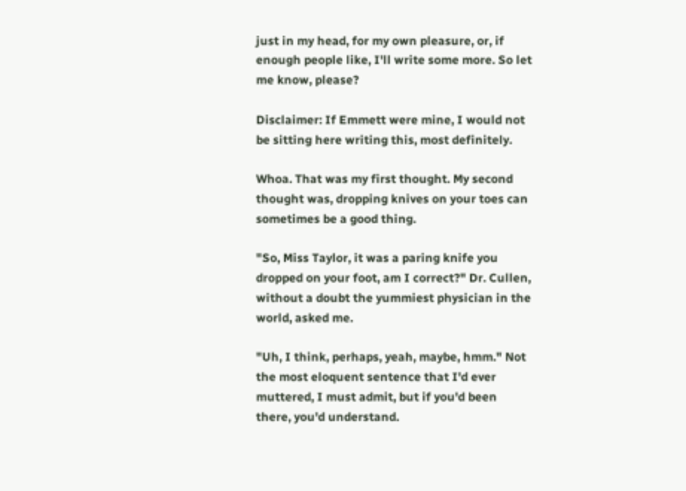just in my head, for my own pleasure, or, if enough people like, I'll write some more. So let me know, please?

Disclaimer: If Emmett were mine, I would not be sitting here writing this, most definitely.

Whoa. That was my first thought. My second thought was, dropping knives on your toes can sometimes be a good thing.

"So, Miss Taylor, it was a paring knife you dropped on your foot, am I correct?" Dr. Cullen, without a doubt the yummiest physician in the world, asked me.

"Uh, I think, perhaps, yeah, maybe, hmm." Not the most eloquent sentence that I'd ever muttered, I must admit, but if you'd been there, you'd understand.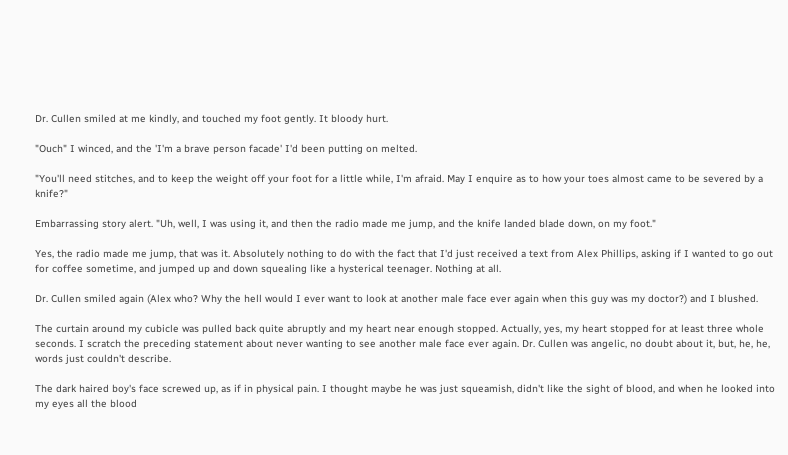Dr. Cullen smiled at me kindly, and touched my foot gently. It bloody hurt.

"Ouch" I winced, and the 'I'm a brave person facade' I'd been putting on melted.

"You'll need stitches, and to keep the weight off your foot for a little while, I'm afraid. May I enquire as to how your toes almost came to be severed by a knife?"

Embarrassing story alert. "Uh, well, I was using it, and then the radio made me jump, and the knife landed blade down, on my foot."

Yes, the radio made me jump, that was it. Absolutely nothing to do with the fact that I'd just received a text from Alex Phillips, asking if I wanted to go out for coffee sometime, and jumped up and down squealing like a hysterical teenager. Nothing at all.

Dr. Cullen smiled again (Alex who? Why the hell would I ever want to look at another male face ever again when this guy was my doctor?) and I blushed.

The curtain around my cubicle was pulled back quite abruptly and my heart near enough stopped. Actually, yes, my heart stopped for at least three whole seconds. I scratch the preceding statement about never wanting to see another male face ever again. Dr. Cullen was angelic, no doubt about it, but, he, he, words just couldn't describe.

The dark haired boy's face screwed up, as if in physical pain. I thought maybe he was just squeamish, didn't like the sight of blood, and when he looked into my eyes all the blood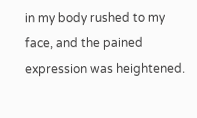in my body rushed to my face, and the pained expression was heightened.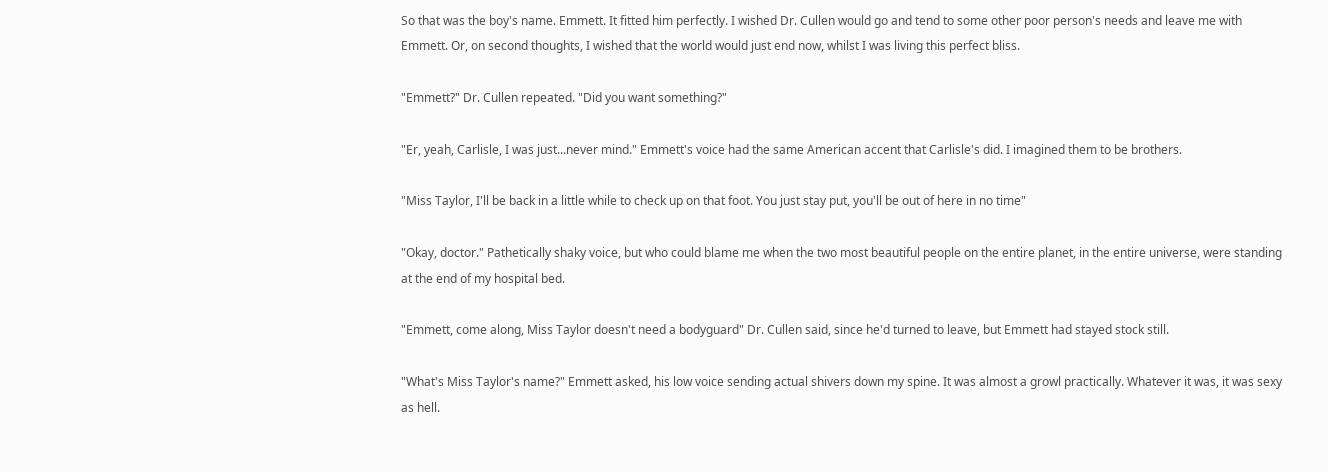So that was the boy's name. Emmett. It fitted him perfectly. I wished Dr. Cullen would go and tend to some other poor person's needs and leave me with Emmett. Or, on second thoughts, I wished that the world would just end now, whilst I was living this perfect bliss.

"Emmett?" Dr. Cullen repeated. "Did you want something?"

"Er, yeah, Carlisle, I was just...never mind." Emmett's voice had the same American accent that Carlisle's did. I imagined them to be brothers.

"Miss Taylor, I'll be back in a little while to check up on that foot. You just stay put, you'll be out of here in no time"

"Okay, doctor." Pathetically shaky voice, but who could blame me when the two most beautiful people on the entire planet, in the entire universe, were standing at the end of my hospital bed.

"Emmett, come along, Miss Taylor doesn't need a bodyguard" Dr. Cullen said, since he'd turned to leave, but Emmett had stayed stock still.

"What's Miss Taylor's name?" Emmett asked, his low voice sending actual shivers down my spine. It was almost a growl practically. Whatever it was, it was sexy as hell.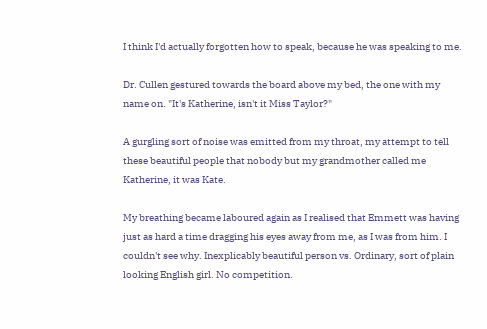I think I'd actually forgotten how to speak, because he was speaking to me.

Dr. Cullen gestured towards the board above my bed, the one with my name on. "It's Katherine, isn't it Miss Taylor?"

A gurgling sort of noise was emitted from my throat, my attempt to tell these beautiful people that nobody but my grandmother called me Katherine, it was Kate.

My breathing became laboured again as I realised that Emmett was having just as hard a time dragging his eyes away from me, as I was from him. I couldn't see why. Inexplicably beautiful person vs. Ordinary, sort of plain looking English girl. No competition.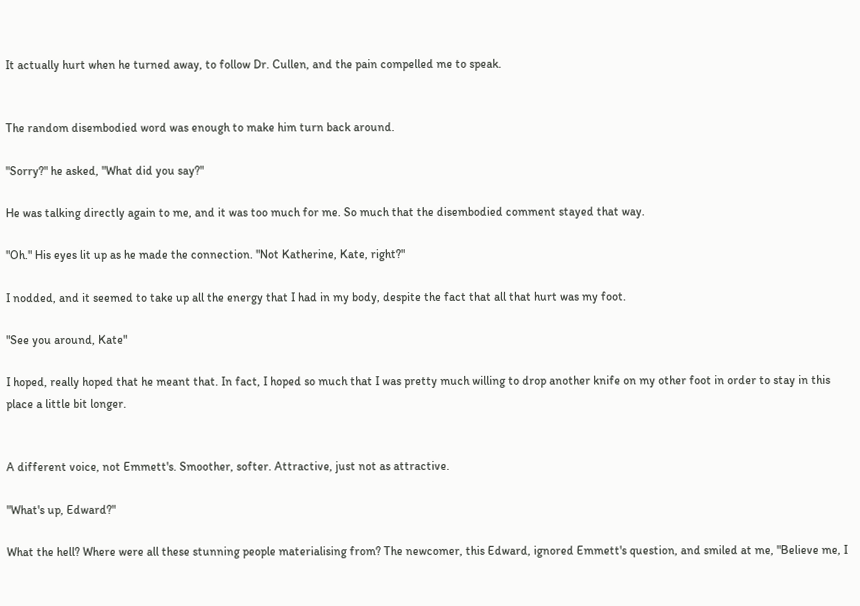It actually hurt when he turned away, to follow Dr. Cullen, and the pain compelled me to speak.


The random disembodied word was enough to make him turn back around.

"Sorry?" he asked, "What did you say?"

He was talking directly again to me, and it was too much for me. So much that the disembodied comment stayed that way.

"Oh." His eyes lit up as he made the connection. "Not Katherine, Kate, right?"

I nodded, and it seemed to take up all the energy that I had in my body, despite the fact that all that hurt was my foot.

"See you around, Kate"

I hoped, really hoped that he meant that. In fact, I hoped so much that I was pretty much willing to drop another knife on my other foot in order to stay in this place a little bit longer.


A different voice, not Emmett's. Smoother, softer. Attractive, just not as attractive.

"What's up, Edward?"

What the hell? Where were all these stunning people materialising from? The newcomer, this Edward, ignored Emmett's question, and smiled at me, "Believe me, I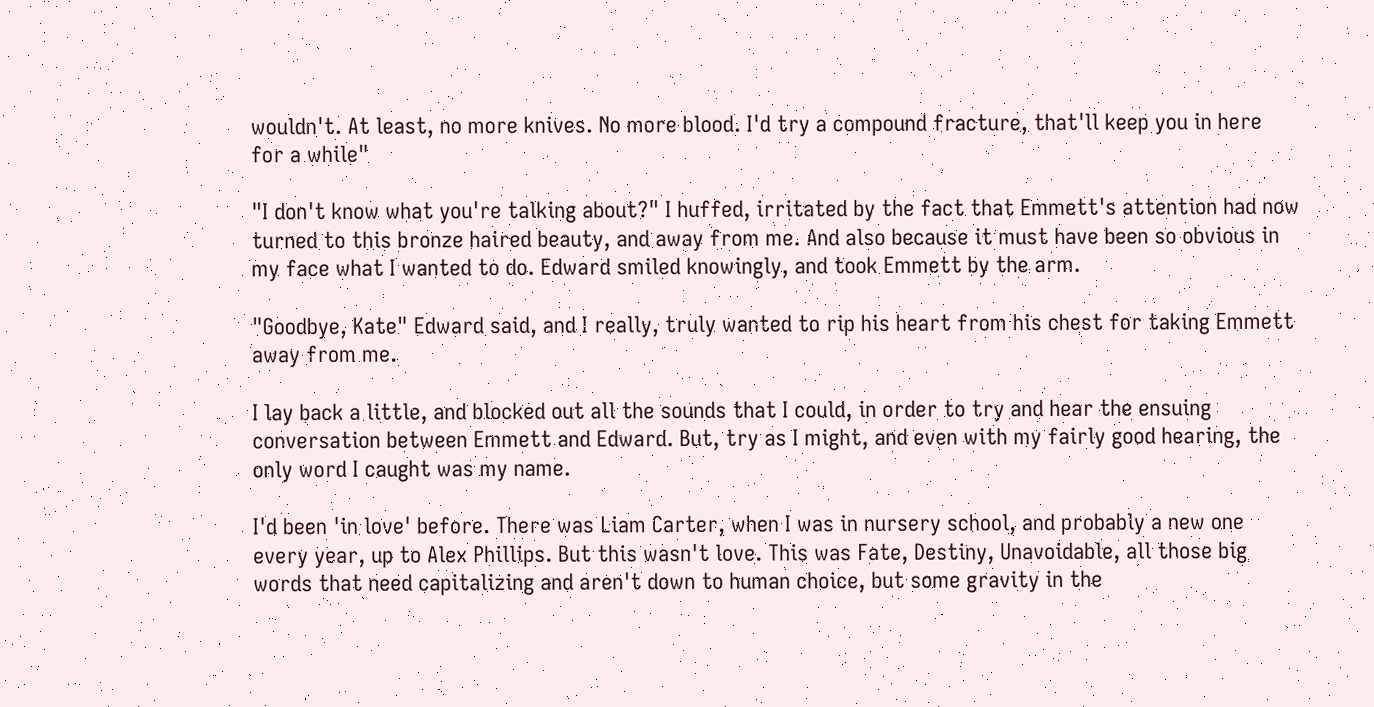wouldn't. At least, no more knives. No more blood. I'd try a compound fracture, that'll keep you in here for a while"

"I don't know what you're talking about?" I huffed, irritated by the fact that Emmett's attention had now turned to this bronze haired beauty, and away from me. And also because it must have been so obvious in my face what I wanted to do. Edward smiled knowingly, and took Emmett by the arm.

"Goodbye, Kate" Edward said, and I really, truly wanted to rip his heart from his chest for taking Emmett away from me.

I lay back a little, and blocked out all the sounds that I could, in order to try and hear the ensuing conversation between Emmett and Edward. But, try as I might, and even with my fairly good hearing, the only word I caught was my name.

I'd been 'in love' before. There was Liam Carter, when I was in nursery school, and probably a new one every year, up to Alex Phillips. But this wasn't love. This was Fate, Destiny, Unavoidable, all those big words that need capitalizing and aren't down to human choice, but some gravity in the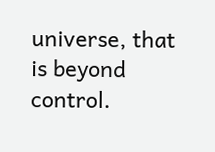universe, that is beyond control.